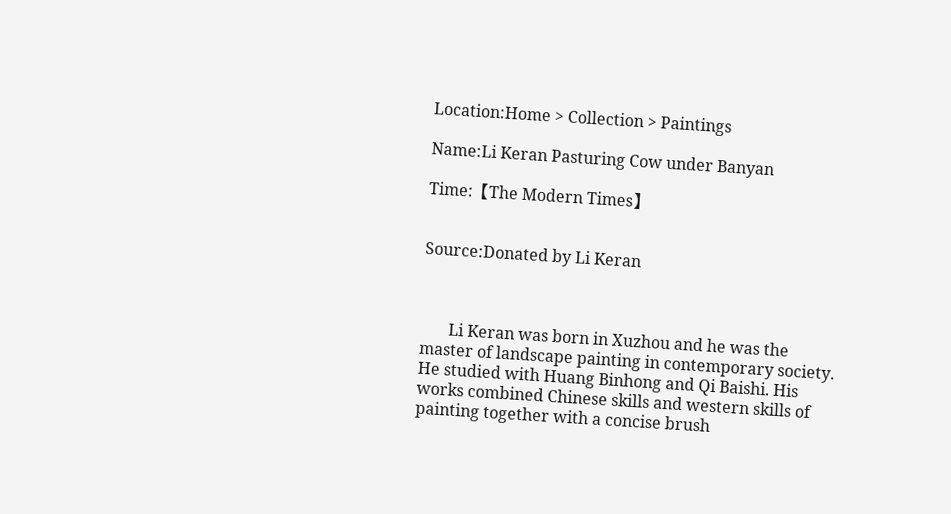Location:Home > Collection > Paintings

Name:Li Keran Pasturing Cow under Banyan

Time:【The Modern Times】


Source:Donated by Li Keran



       Li Keran was born in Xuzhou and he was the master of landscape painting in contemporary society. He studied with Huang Binhong and Qi Baishi. His works combined Chinese skills and western skills of painting together with a concise brush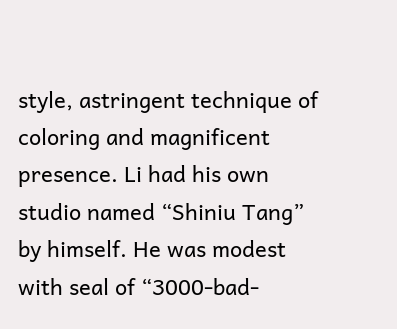style, astringent technique of coloring and magnificent presence. Li had his own studio named “Shiniu Tang” by himself. He was modest with seal of “3000-bad-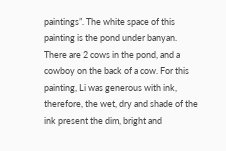paintings”. The white space of this painting is the pond under banyan. There are 2 cows in the pond, and a cowboy on the back of a cow. For this painting, Li was generous with ink, therefore, the wet, dry and shade of the ink present the dim, bright and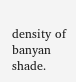density of banyan shade.